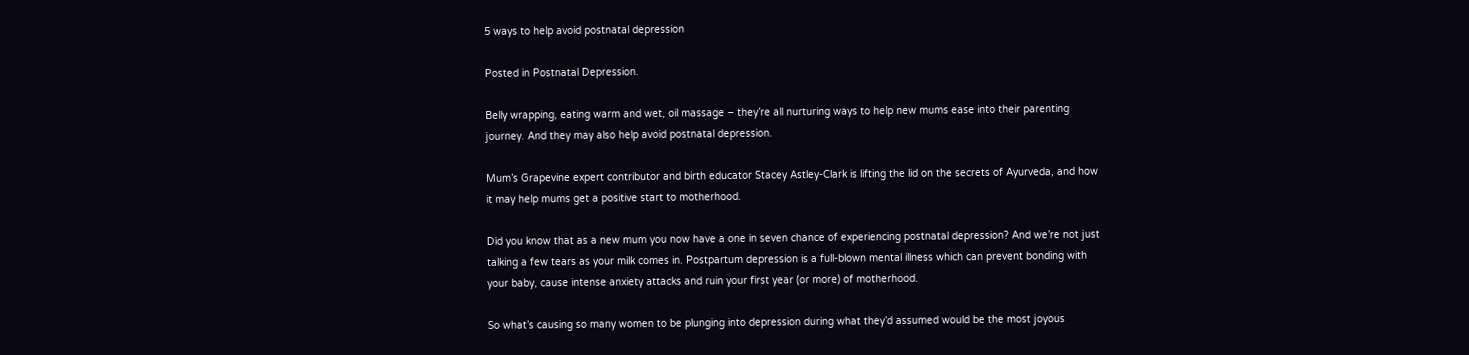5 ways to help avoid postnatal depression

Posted in Postnatal Depression.

Belly wrapping, eating warm and wet, oil massage – they’re all nurturing ways to help new mums ease into their parenting journey. And they may also help avoid postnatal depression.

Mum’s Grapevine expert contributor and birth educator Stacey Astley-Clark is lifting the lid on the secrets of Ayurveda, and how it may help mums get a positive start to motherhood.

Did you know that as a new mum you now have a one in seven chance of experiencing postnatal depression? And we’re not just talking a few tears as your milk comes in. Postpartum depression is a full-blown mental illness which can prevent bonding with your baby, cause intense anxiety attacks and ruin your first year (or more) of motherhood.

So what’s causing so many women to be plunging into depression during what they’d assumed would be the most joyous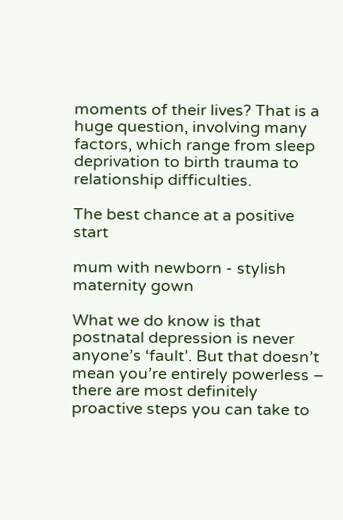moments of their lives? That is a huge question, involving many factors, which range from sleep deprivation to birth trauma to relationship difficulties.

The best chance at a positive start

mum with newborn - stylish maternity gown

What we do know is that postnatal depression is never anyone’s ‘fault’. But that doesn’t mean you’re entirely powerless – there are most definitely proactive steps you can take to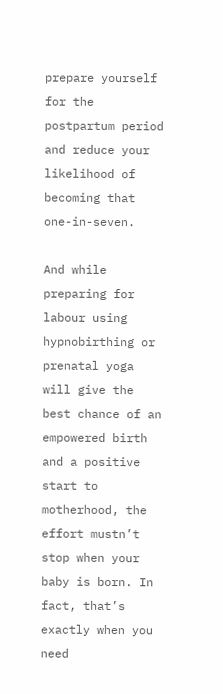prepare yourself for the postpartum period and reduce your likelihood of becoming that one-in-seven.

And while preparing for labour using hypnobirthing or prenatal yoga will give the best chance of an empowered birth and a positive start to motherhood, the effort mustn’t stop when your baby is born. In fact, that’s exactly when you need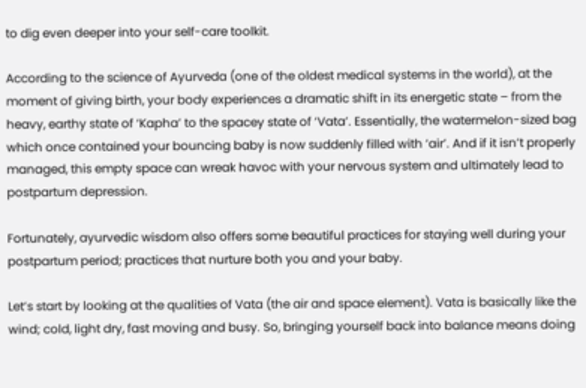to dig even deeper into your self-care toolkit.

According to the science of Ayurveda (one of the oldest medical systems in the world), at the moment of giving birth, your body experiences a dramatic shift in its energetic state – from the heavy, earthy state of ‘Kapha’ to the spacey state of ‘Vata’. Essentially, the watermelon-sized bag which once contained your bouncing baby is now suddenly filled with ‘air’. And if it isn’t properly managed, this empty space can wreak havoc with your nervous system and ultimately lead to postpartum depression.

Fortunately, ayurvedic wisdom also offers some beautiful practices for staying well during your postpartum period; practices that nurture both you and your baby.

Let’s start by looking at the qualities of Vata (the air and space element). Vata is basically like the wind; cold, light dry, fast moving and busy. So, bringing yourself back into balance means doing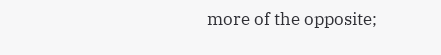more of the opposite;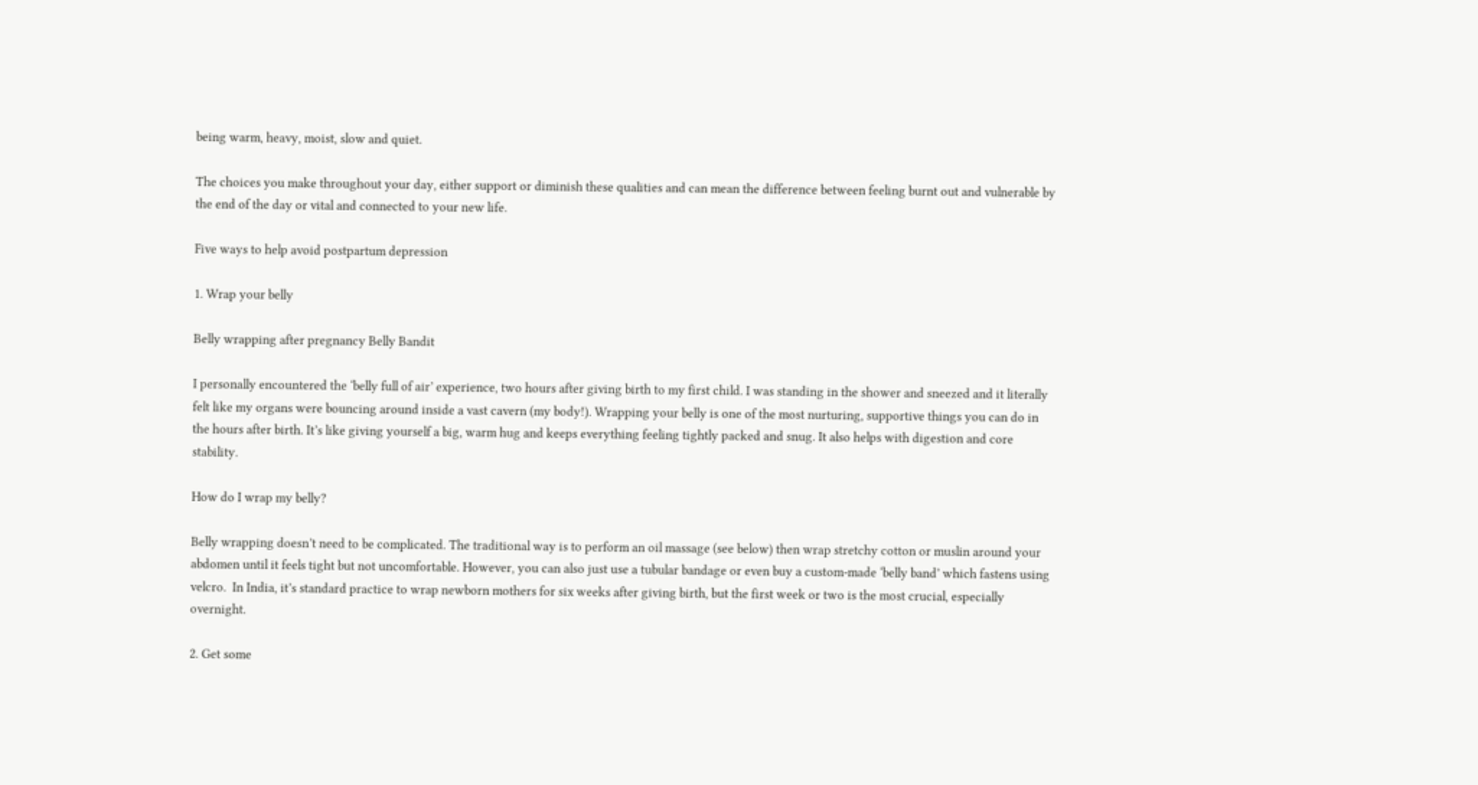being warm, heavy, moist, slow and quiet.

The choices you make throughout your day, either support or diminish these qualities and can mean the difference between feeling burnt out and vulnerable by the end of the day or vital and connected to your new life.

Five ways to help avoid postpartum depression

1. Wrap your belly

Belly wrapping after pregnancy Belly Bandit

I personally encountered the ‘belly full of air’ experience, two hours after giving birth to my first child. I was standing in the shower and sneezed and it literally felt like my organs were bouncing around inside a vast cavern (my body!). Wrapping your belly is one of the most nurturing, supportive things you can do in the hours after birth. It’s like giving yourself a big, warm hug and keeps everything feeling tightly packed and snug. It also helps with digestion and core stability.

How do I wrap my belly?

Belly wrapping doesn’t need to be complicated. The traditional way is to perform an oil massage (see below) then wrap stretchy cotton or muslin around your abdomen until it feels tight but not uncomfortable. However, you can also just use a tubular bandage or even buy a custom-made ‘belly band’ which fastens using velcro.  In India, it’s standard practice to wrap newborn mothers for six weeks after giving birth, but the first week or two is the most crucial, especially overnight.

2. Get some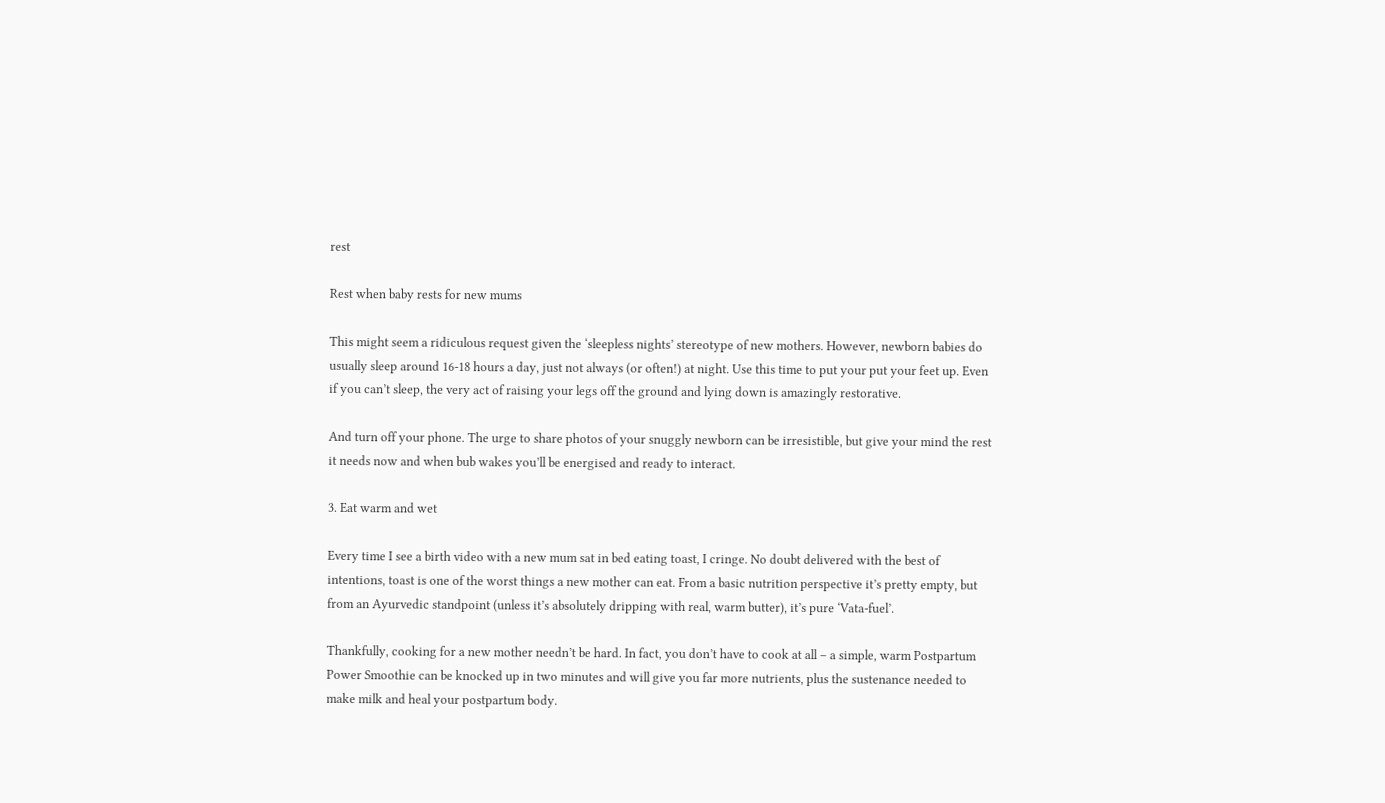rest

Rest when baby rests for new mums

This might seem a ridiculous request given the ‘sleepless nights’ stereotype of new mothers. However, newborn babies do usually sleep around 16-18 hours a day, just not always (or often!) at night. Use this time to put your put your feet up. Even if you can’t sleep, the very act of raising your legs off the ground and lying down is amazingly restorative.

And turn off your phone. The urge to share photos of your snuggly newborn can be irresistible, but give your mind the rest it needs now and when bub wakes you’ll be energised and ready to interact.

3. Eat warm and wet

Every time I see a birth video with a new mum sat in bed eating toast, I cringe. No doubt delivered with the best of intentions, toast is one of the worst things a new mother can eat. From a basic nutrition perspective it’s pretty empty, but from an Ayurvedic standpoint (unless it’s absolutely dripping with real, warm butter), it’s pure ‘Vata-fuel’.

Thankfully, cooking for a new mother needn’t be hard. In fact, you don’t have to cook at all – a simple, warm Postpartum Power Smoothie can be knocked up in two minutes and will give you far more nutrients, plus the sustenance needed to make milk and heal your postpartum body.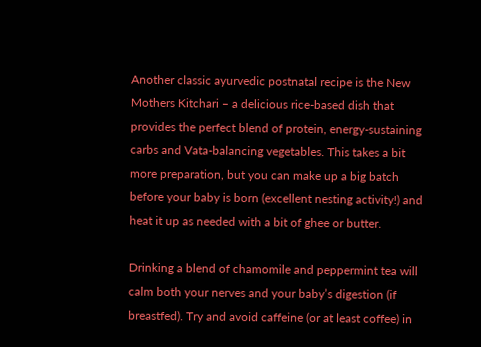Another classic ayurvedic postnatal recipe is the New Mothers Kitchari – a delicious rice-based dish that provides the perfect blend of protein, energy-sustaining carbs and Vata-balancing vegetables. This takes a bit more preparation, but you can make up a big batch before your baby is born (excellent nesting activity!) and heat it up as needed with a bit of ghee or butter.

Drinking a blend of chamomile and peppermint tea will calm both your nerves and your baby’s digestion (if breastfed). Try and avoid caffeine (or at least coffee) in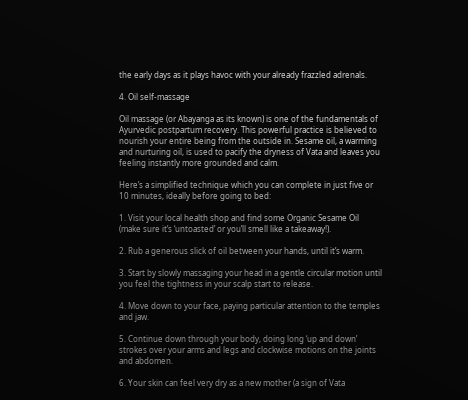the early days as it plays havoc with your already frazzled adrenals.

4. Oil self-massage

Oil massage (or Abayanga as its known) is one of the fundamentals of Ayurvedic postpartum recovery. This powerful practice is believed to nourish your entire being from the outside in. Sesame oil, a warming and nurturing oil, is used to pacify the dryness of Vata and leaves you feeling instantly more grounded and calm.

Here’s a simplified technique which you can complete in just five or 10 minutes, ideally before going to bed:

1. Visit your local health shop and find some Organic Sesame Oil (make sure it’s ‘untoasted’ or you’ll smell like a takeaway!).

2. Rub a generous slick of oil between your hands, until it’s warm.

3. Start by slowly massaging your head in a gentle circular motion until you feel the tightness in your scalp start to release.

4. Move down to your face, paying particular attention to the temples and jaw.

5. Continue down through your body, doing long ‘up and down’ strokes over your arms and legs and clockwise motions on the joints and abdomen.

6. Your skin can feel very dry as a new mother (a sign of Vata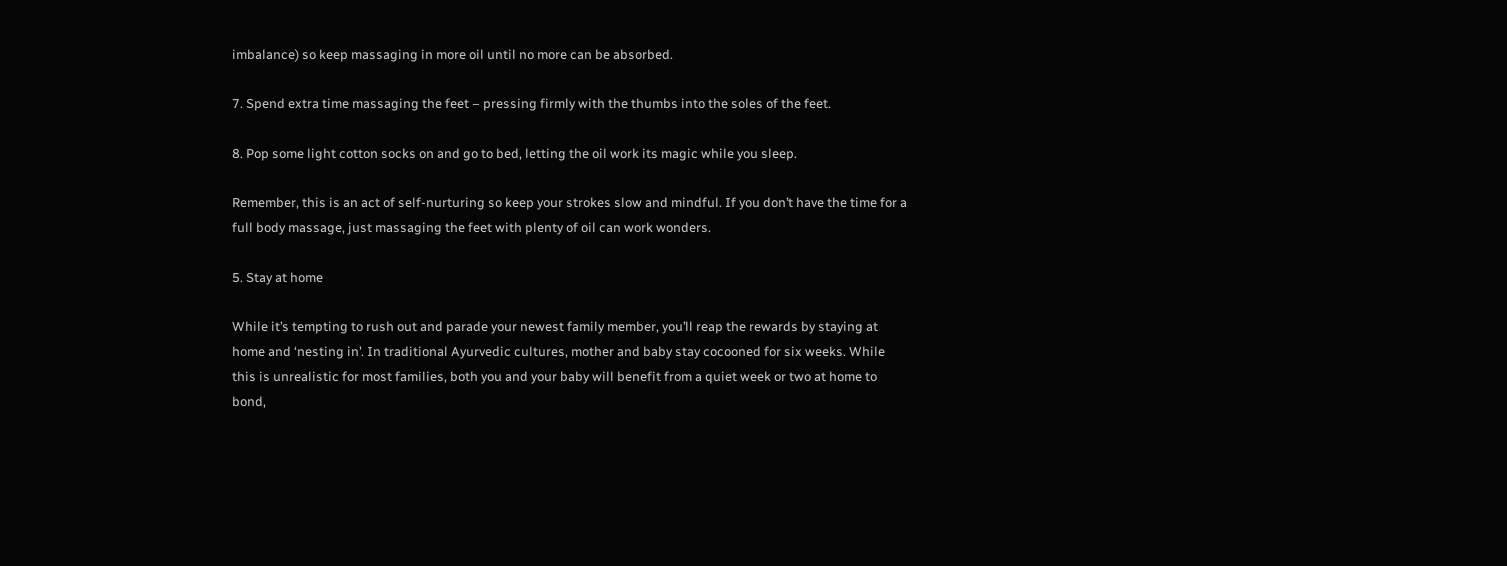imbalance) so keep massaging in more oil until no more can be absorbed.

7. Spend extra time massaging the feet – pressing firmly with the thumbs into the soles of the feet.

8. Pop some light cotton socks on and go to bed, letting the oil work its magic while you sleep.

Remember, this is an act of self-nurturing so keep your strokes slow and mindful. If you don’t have the time for a full body massage, just massaging the feet with plenty of oil can work wonders.

5. Stay at home

While it’s tempting to rush out and parade your newest family member, you’ll reap the rewards by staying at home and ‘nesting in’. In traditional Ayurvedic cultures, mother and baby stay cocooned for six weeks. While this is unrealistic for most families, both you and your baby will benefit from a quiet week or two at home to bond,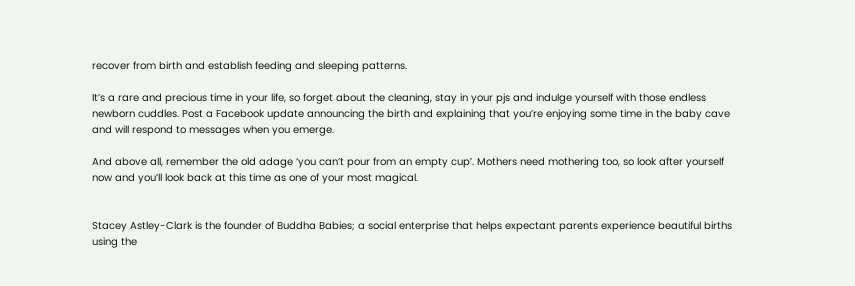recover from birth and establish feeding and sleeping patterns.

It’s a rare and precious time in your life, so forget about the cleaning, stay in your pjs and indulge yourself with those endless newborn cuddles. Post a Facebook update announcing the birth and explaining that you’re enjoying some time in the baby cave and will respond to messages when you emerge.

And above all, remember the old adage ‘you can’t pour from an empty cup’. Mothers need mothering too, so look after yourself now and you’ll look back at this time as one of your most magical.


Stacey Astley-Clark is the founder of Buddha Babies; a social enterprise that helps expectant parents experience beautiful births using the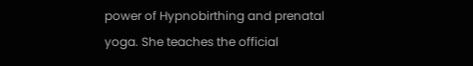power of Hypnobirthing and prenatal yoga. She teaches the official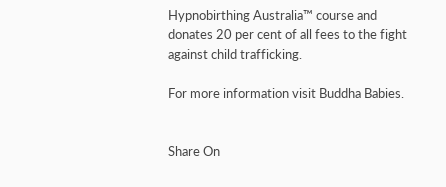Hypnobirthing Australia™ course and donates 20 per cent of all fees to the fight against child trafficking.

For more information visit Buddha Babies.


Share On